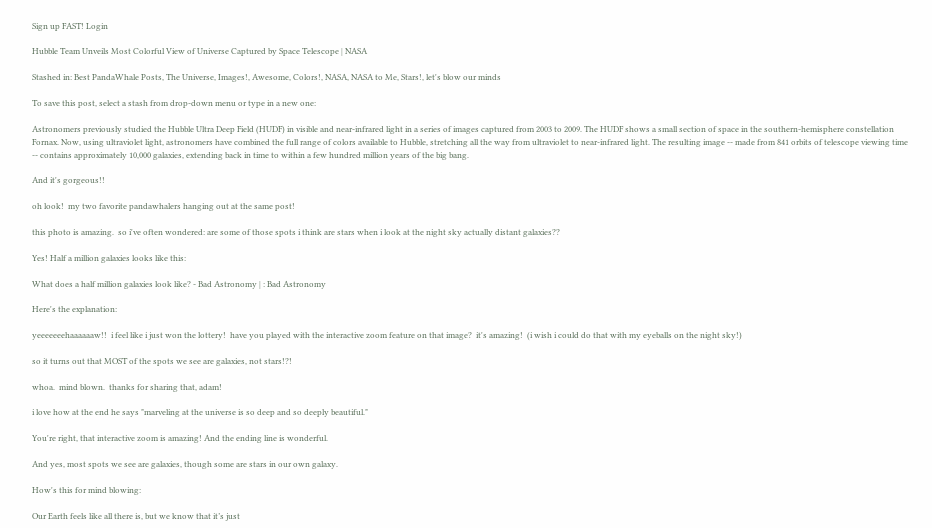Sign up FAST! Login

Hubble Team Unveils Most Colorful View of Universe Captured by Space Telescope | NASA

Stashed in: Best PandaWhale Posts, The Universe, Images!, Awesome, Colors!, NASA, NASA to Me, Stars!, let's blow our minds

To save this post, select a stash from drop-down menu or type in a new one:

Astronomers previously studied the Hubble Ultra Deep Field (HUDF) in visible and near-infrared light in a series of images captured from 2003 to 2009. The HUDF shows a small section of space in the southern-hemisphere constellation Fornax. Now, using ultraviolet light, astronomers have combined the full range of colors available to Hubble, stretching all the way from ultraviolet to near-infrared light. The resulting image -- made from 841 orbits of telescope viewing time -- contains approximately 10,000 galaxies, extending back in time to within a few hundred million years of the big bang.

And it's gorgeous!!

oh look!  my two favorite pandawhalers hanging out at the same post!

this photo is amazing.  so i've often wondered: are some of those spots i think are stars when i look at the night sky actually distant galaxies??

Yes! Half a million galaxies looks like this:

What does a half million galaxies look like? - Bad Astronomy | : Bad Astronomy

Here's the explanation:

yeeeeeeehaaaaaaw!!  i feel like i just won the lottery!  have you played with the interactive zoom feature on that image?  it's amazing!  (i wish i could do that with my eyeballs on the night sky!)

so it turns out that MOST of the spots we see are galaxies, not stars!?!

whoa.  mind blown.  thanks for sharing that, adam!

i love how at the end he says "marveling at the universe is so deep and so deeply beautiful."

You're right, that interactive zoom is amazing! And the ending line is wonderful.

And yes, most spots we see are galaxies, though some are stars in our own galaxy.

How's this for mind blowing:

Our Earth feels like all there is, but we know that it’s just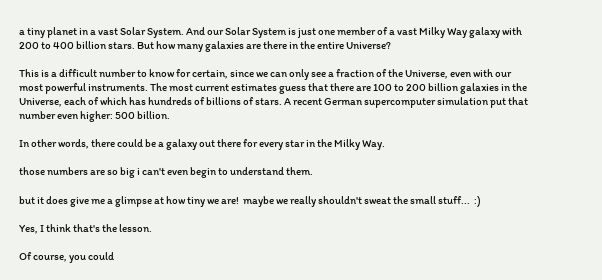a tiny planet in a vast Solar System. And our Solar System is just one member of a vast Milky Way galaxy with 200 to 400 billion stars. But how many galaxies are there in the entire Universe?

This is a difficult number to know for certain, since we can only see a fraction of the Universe, even with our most powerful instruments. The most current estimates guess that there are 100 to 200 billion galaxies in the Universe, each of which has hundreds of billions of stars. A recent German supercomputer simulation put that number even higher: 500 billion.

In other words, there could be a galaxy out there for every star in the Milky Way.

those numbers are so big i can't even begin to understand them.

but it does give me a glimpse at how tiny we are!  maybe we really shouldn't sweat the small stuff...  :)

Yes, I think that's the lesson.

Of course, you could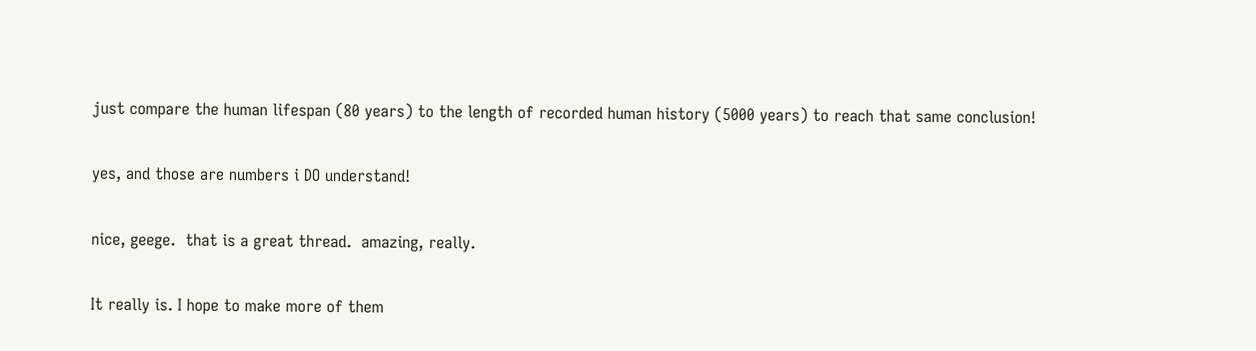just compare the human lifespan (80 years) to the length of recorded human history (5000 years) to reach that same conclusion!

yes, and those are numbers i DO understand!

nice, geege.  that is a great thread.  amazing, really.

It really is. I hope to make more of them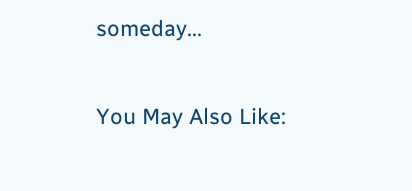someday...

You May Also Like: